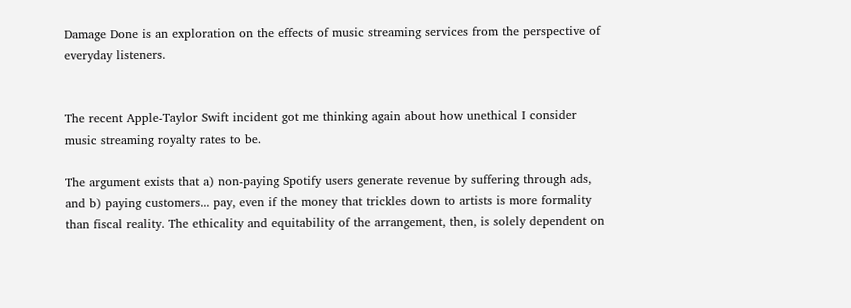Damage Done is an exploration on the effects of music streaming services from the perspective of everyday listeners.


The recent Apple-Taylor Swift incident got me thinking again about how unethical I consider music streaming royalty rates to be.

The argument exists that a) non-paying Spotify users generate revenue by suffering through ads, and b) paying customers... pay, even if the money that trickles down to artists is more formality than fiscal reality. The ethicality and equitability of the arrangement, then, is solely dependent on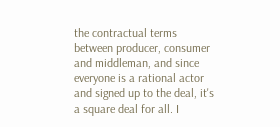the contractual terms between producer, consumer and middleman, and since everyone is a rational actor and signed up to the deal, it's a square deal for all. I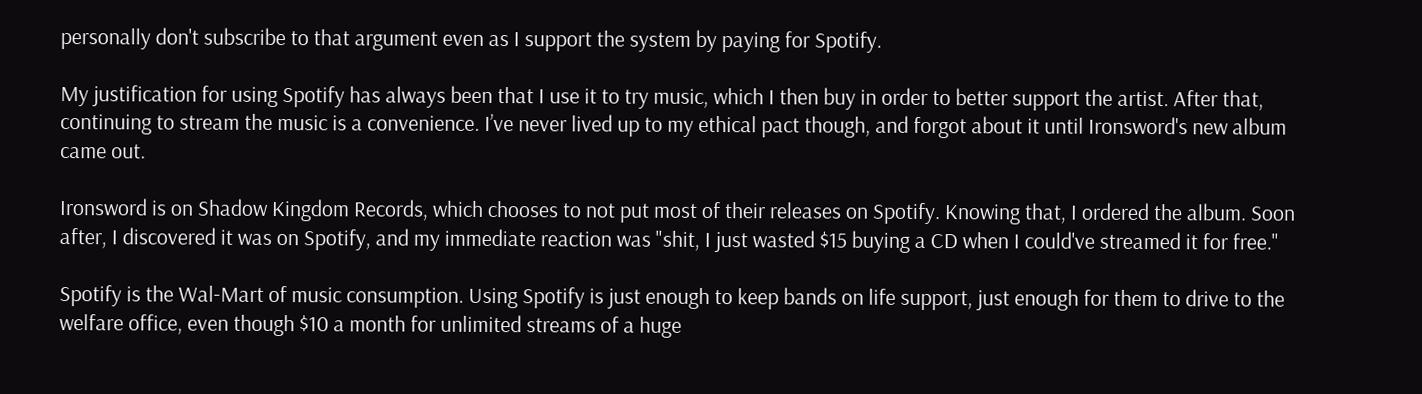personally don't subscribe to that argument even as I support the system by paying for Spotify.

My justification for using Spotify has always been that I use it to try music, which I then buy in order to better support the artist. After that, continuing to stream the music is a convenience. I’ve never lived up to my ethical pact though, and forgot about it until Ironsword's new album came out.

Ironsword is on Shadow Kingdom Records, which chooses to not put most of their releases on Spotify. Knowing that, I ordered the album. Soon after, I discovered it was on Spotify, and my immediate reaction was "shit, I just wasted $15 buying a CD when I could've streamed it for free."

Spotify is the Wal-Mart of music consumption. Using Spotify is just enough to keep bands on life support, just enough for them to drive to the welfare office, even though $10 a month for unlimited streams of a huge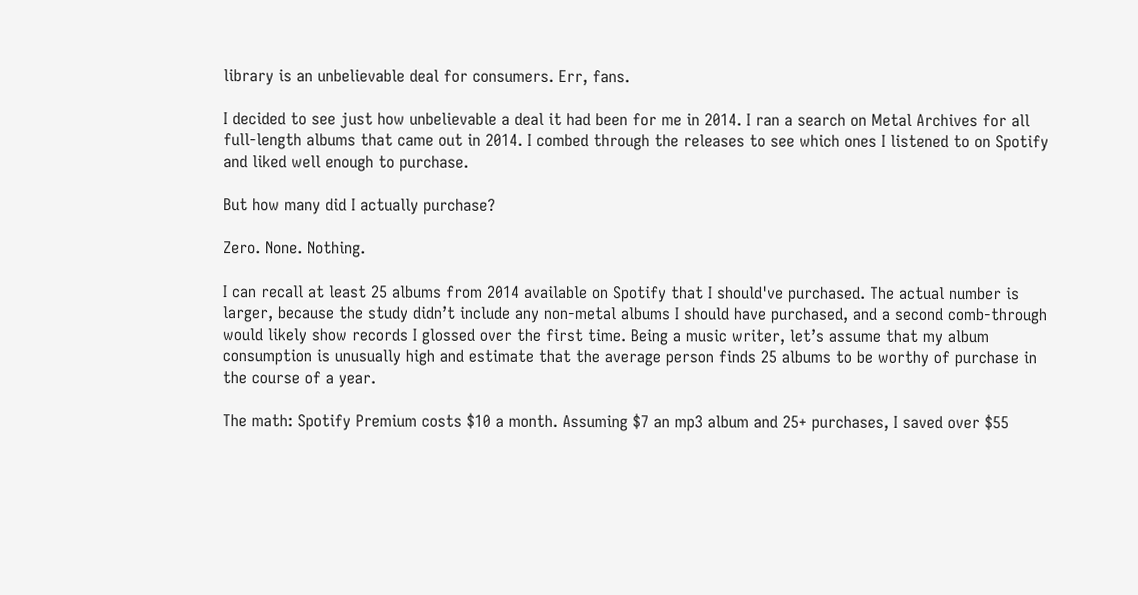library is an unbelievable deal for consumers. Err, fans.

I decided to see just how unbelievable a deal it had been for me in 2014. I ran a search on Metal Archives for all full-length albums that came out in 2014. I combed through the releases to see which ones I listened to on Spotify and liked well enough to purchase.

But how many did I actually purchase?

Zero. None. Nothing.

I can recall at least 25 albums from 2014 available on Spotify that I should've purchased. The actual number is larger, because the study didn’t include any non-metal albums I should have purchased, and a second comb-through would likely show records I glossed over the first time. Being a music writer, let’s assume that my album consumption is unusually high and estimate that the average person finds 25 albums to be worthy of purchase in the course of a year.

The math: Spotify Premium costs $10 a month. Assuming $7 an mp3 album and 25+ purchases, I saved over $55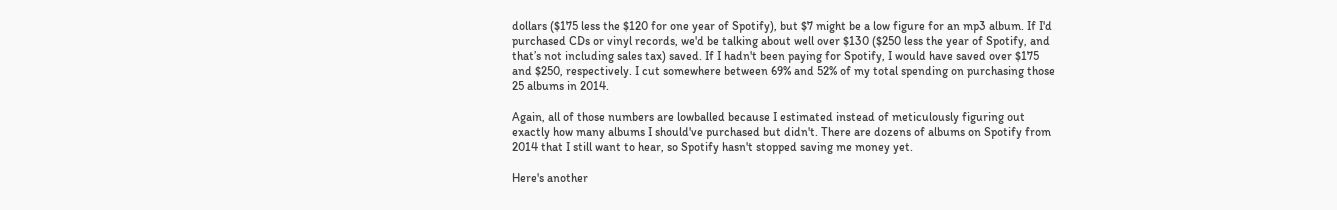dollars ($175 less the $120 for one year of Spotify), but $7 might be a low figure for an mp3 album. If I'd purchased CDs or vinyl records, we'd be talking about well over $130 ($250 less the year of Spotify, and that’s not including sales tax) saved. If I hadn't been paying for Spotify, I would have saved over $175 and $250, respectively. I cut somewhere between 69% and 52% of my total spending on purchasing those 25 albums in 2014.

Again, all of those numbers are lowballed because I estimated instead of meticulously figuring out exactly how many albums I should've purchased but didn't. There are dozens of albums on Spotify from 2014 that I still want to hear, so Spotify hasn't stopped saving me money yet.

Here's another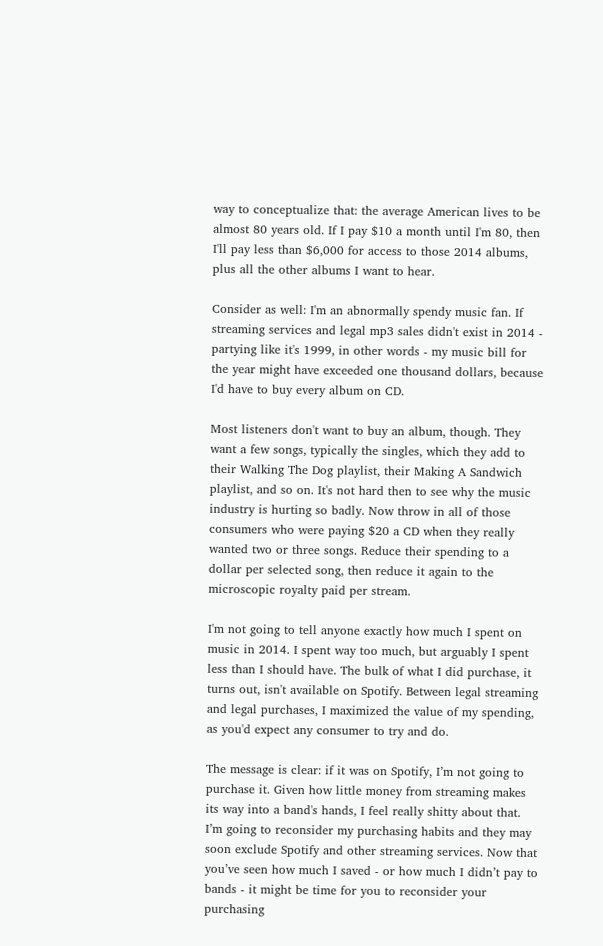way to conceptualize that: the average American lives to be almost 80 years old. If I pay $10 a month until I'm 80, then I'll pay less than $6,000 for access to those 2014 albums, plus all the other albums I want to hear.

Consider as well: I'm an abnormally spendy music fan. If streaming services and legal mp3 sales didn't exist in 2014 - partying like it's 1999, in other words - my music bill for the year might have exceeded one thousand dollars, because I'd have to buy every album on CD.

Most listeners don't want to buy an album, though. They want a few songs, typically the singles, which they add to their Walking The Dog playlist, their Making A Sandwich playlist, and so on. It's not hard then to see why the music industry is hurting so badly. Now throw in all of those consumers who were paying $20 a CD when they really wanted two or three songs. Reduce their spending to a dollar per selected song, then reduce it again to the microscopic royalty paid per stream.

I'm not going to tell anyone exactly how much I spent on music in 2014. I spent way too much, but arguably I spent less than I should have. The bulk of what I did purchase, it turns out, isn't available on Spotify. Between legal streaming and legal purchases, I maximized the value of my spending, as you'd expect any consumer to try and do.

The message is clear: if it was on Spotify, I’m not going to purchase it. Given how little money from streaming makes its way into a band's hands, I feel really shitty about that. I’m going to reconsider my purchasing habits and they may soon exclude Spotify and other streaming services. Now that you’ve seen how much I saved - or how much I didn’t pay to bands - it might be time for you to reconsider your purchasing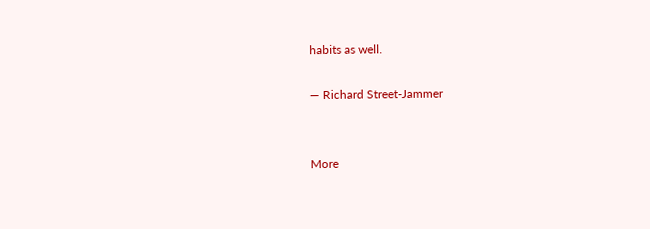habits as well.

— Richard Street-Jammer


More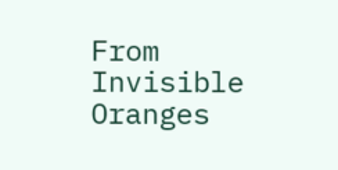From Invisible Oranges